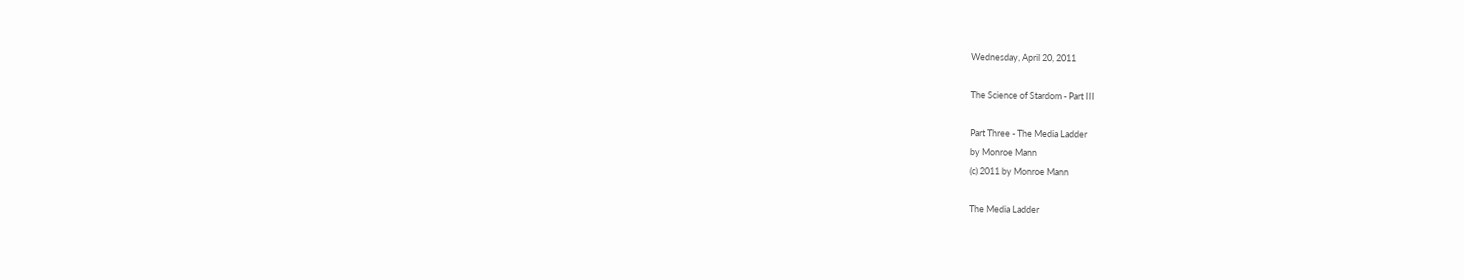Wednesday, April 20, 2011

The Science of Stardom - Part III

Part Three - The Media Ladder
by Monroe Mann
(c) 2011 by Monroe Mann

The Media Ladder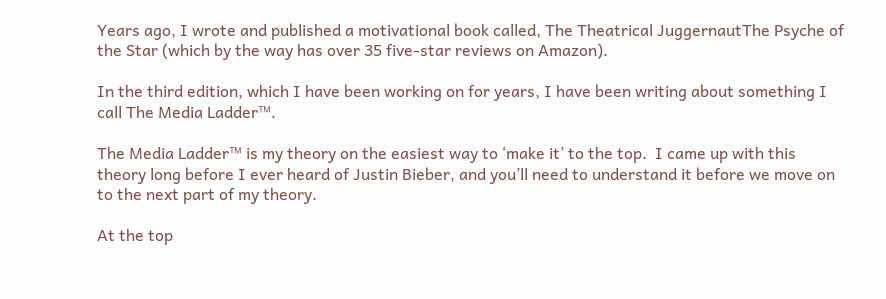Years ago, I wrote and published a motivational book called, The Theatrical JuggernautThe Psyche of the Star (which by the way has over 35 five-star reviews on Amazon).

In the third edition, which I have been working on for years, I have been writing about something I call The Media Ladder™.

The Media Ladder™ is my theory on the easiest way to ‘make it’ to the top.  I came up with this theory long before I ever heard of Justin Bieber, and you’ll need to understand it before we move on to the next part of my theory.

At the top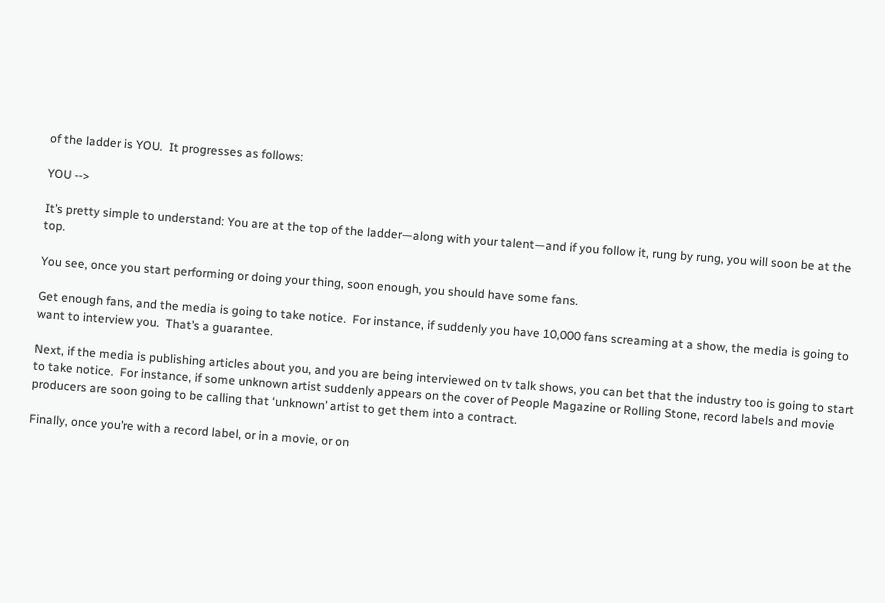of the ladder is YOU.  It progresses as follows:

YOU -->

It’s pretty simple to understand: You are at the top of the ladder—along with your talent—and if you follow it, rung by rung, you will soon be at the top.

You see, once you start performing or doing your thing, soon enough, you should have some fans.

Get enough fans, and the media is going to take notice.  For instance, if suddenly you have 10,000 fans screaming at a show, the media is going to want to interview you.  That’s a guarantee.

Next, if the media is publishing articles about you, and you are being interviewed on tv talk shows, you can bet that the industry too is going to start to take notice.  For instance, if some unknown artist suddenly appears on the cover of People Magazine or Rolling Stone, record labels and movie producers are soon going to be calling that ‘unknown’ artist to get them into a contract.

Finally, once you’re with a record label, or in a movie, or on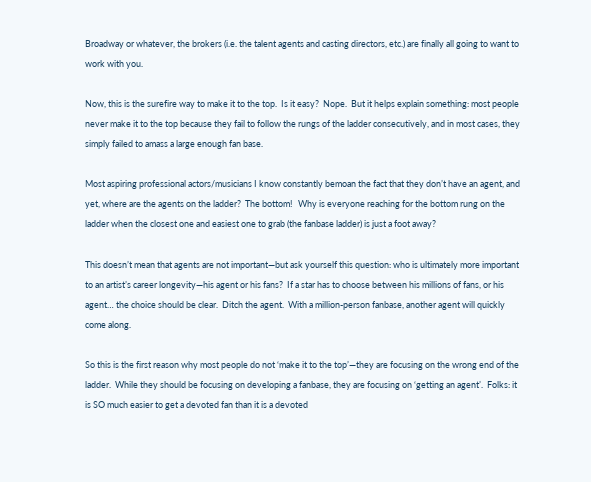Broadway or whatever, the brokers (i.e. the talent agents and casting directors, etc.) are finally all going to want to work with you.

Now, this is the surefire way to make it to the top.  Is it easy?  Nope.  But it helps explain something: most people never make it to the top because they fail to follow the rungs of the ladder consecutively, and in most cases, they simply failed to amass a large enough fan base.

Most aspiring professional actors/musicians I know constantly bemoan the fact that they don’t have an agent, and yet, where are the agents on the ladder?  The bottom!   Why is everyone reaching for the bottom rung on the ladder when the closest one and easiest one to grab (the fanbase ladder) is just a foot away?

This doesn’t mean that agents are not important—but ask yourself this question: who is ultimately more important to an artist’s career longevity—his agent or his fans?  If a star has to choose between his millions of fans, or his agent… the choice should be clear.  Ditch the agent.  With a million-person fanbase, another agent will quickly come along.

So this is the first reason why most people do not ‘make it to the top’—they are focusing on the wrong end of the ladder.  While they should be focusing on developing a fanbase, they are focusing on ‘getting an agent’.  Folks: it is SO much easier to get a devoted fan than it is a devoted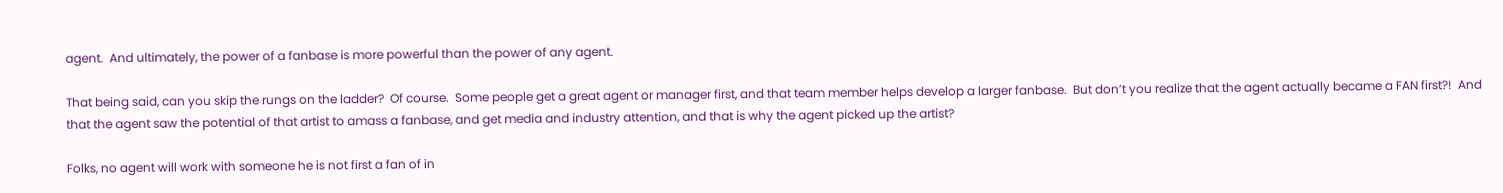agent.  And ultimately, the power of a fanbase is more powerful than the power of any agent.

That being said, can you skip the rungs on the ladder?  Of course.  Some people get a great agent or manager first, and that team member helps develop a larger fanbase.  But don’t you realize that the agent actually became a FAN first?!  And that the agent saw the potential of that artist to amass a fanbase, and get media and industry attention, and that is why the agent picked up the artist?

Folks, no agent will work with someone he is not first a fan of in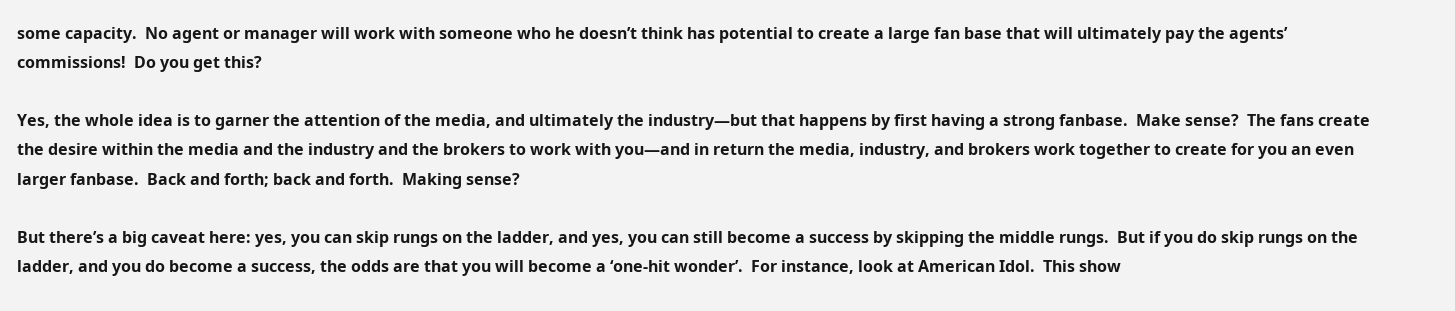some capacity.  No agent or manager will work with someone who he doesn’t think has potential to create a large fan base that will ultimately pay the agents’ commissions!  Do you get this?

Yes, the whole idea is to garner the attention of the media, and ultimately the industry—but that happens by first having a strong fanbase.  Make sense?  The fans create the desire within the media and the industry and the brokers to work with you—and in return the media, industry, and brokers work together to create for you an even larger fanbase.  Back and forth; back and forth.  Making sense?

But there’s a big caveat here: yes, you can skip rungs on the ladder, and yes, you can still become a success by skipping the middle rungs.  But if you do skip rungs on the ladder, and you do become a success, the odds are that you will become a ‘one-hit wonder’.  For instance, look at American Idol.  This show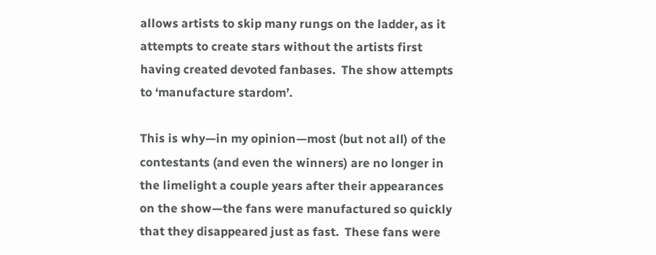allows artists to skip many rungs on the ladder, as it attempts to create stars without the artists first having created devoted fanbases.  The show attempts to ‘manufacture stardom’.

This is why—in my opinion—most (but not all) of the contestants (and even the winners) are no longer in the limelight a couple years after their appearances on the show—the fans were manufactured so quickly that they disappeared just as fast.  These fans were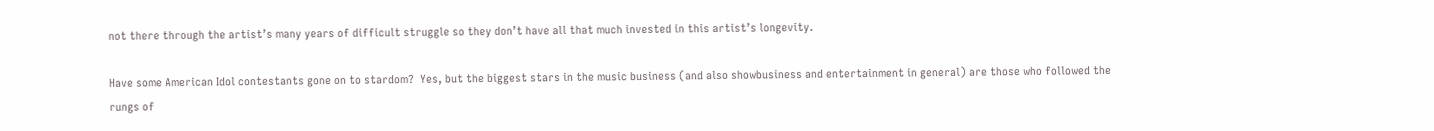not there through the artist’s many years of difficult struggle so they don’t have all that much invested in this artist’s longevity.

Have some American Idol contestants gone on to stardom?  Yes, but the biggest stars in the music business (and also showbusiness and entertainment in general) are those who followed the rungs of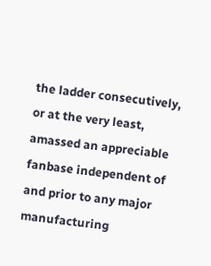the ladder consecutively, or at the very least, amassed an appreciable fanbase independent of and prior to any major manufacturing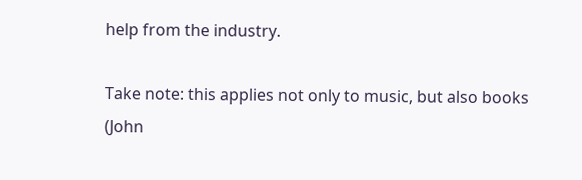help from the industry.

Take note: this applies not only to music, but also books (John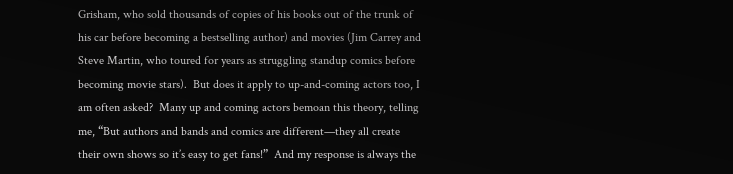Grisham, who sold thousands of copies of his books out of the trunk of his car before becoming a bestselling author) and movies (Jim Carrey and Steve Martin, who toured for years as struggling standup comics before becoming movie stars).  But does it apply to up-and-coming actors too, I am often asked?  Many up and coming actors bemoan this theory, telling me, “But authors and bands and comics are different—they all create their own shows so it’s easy to get fans!”  And my response is always the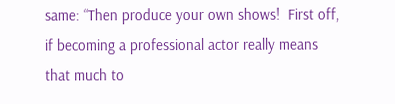same: “Then produce your own shows!  First off, if becoming a professional actor really means that much to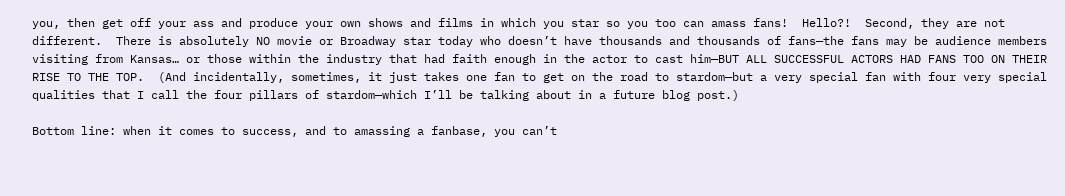you, then get off your ass and produce your own shows and films in which you star so you too can amass fans!  Hello?!  Second, they are not different.  There is absolutely NO movie or Broadway star today who doesn’t have thousands and thousands of fans—the fans may be audience members visiting from Kansas… or those within the industry that had faith enough in the actor to cast him—BUT ALL SUCCESSFUL ACTORS HAD FANS TOO ON THEIR RISE TO THE TOP.  (And incidentally, sometimes, it just takes one fan to get on the road to stardom—but a very special fan with four very special qualities that I call the four pillars of stardom—which I’ll be talking about in a future blog post.)

Bottom line: when it comes to success, and to amassing a fanbase, you can’t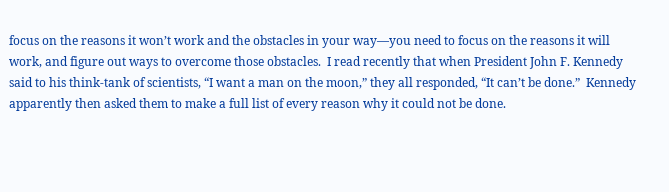focus on the reasons it won’t work and the obstacles in your way—you need to focus on the reasons it will work, and figure out ways to overcome those obstacles.  I read recently that when President John F. Kennedy said to his think-tank of scientists, “I want a man on the moon,” they all responded, “It can’t be done.”  Kennedy apparently then asked them to make a full list of every reason why it could not be done.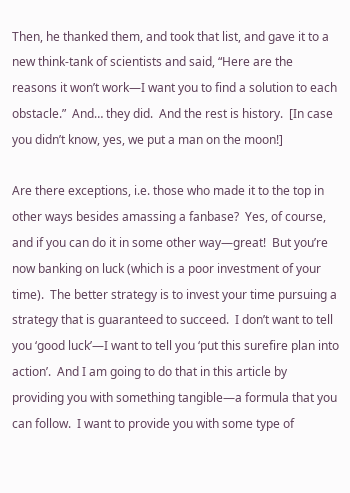Then, he thanked them, and took that list, and gave it to a new think-tank of scientists and said, “Here are the reasons it won’t work—I want you to find a solution to each obstacle.”  And… they did.  And the rest is history.  [In case you didn’t know, yes, we put a man on the moon!]

Are there exceptions, i.e. those who made it to the top in other ways besides amassing a fanbase?  Yes, of course, and if you can do it in some other way—great!  But you’re now banking on luck (which is a poor investment of your time).  The better strategy is to invest your time pursuing a strategy that is guaranteed to succeed.  I don’t want to tell you ‘good luck’—I want to tell you ‘put this surefire plan into action’.  And I am going to do that in this article by providing you with something tangible—a formula that you can follow.  I want to provide you with some type of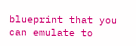blueprint that you can emulate to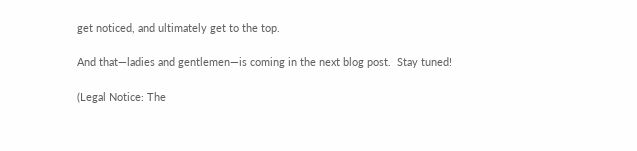get noticed, and ultimately get to the top.

And that—ladies and gentlemen—is coming in the next blog post.  Stay tuned!

(Legal Notice: The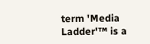term 'Media Ladder'™ is a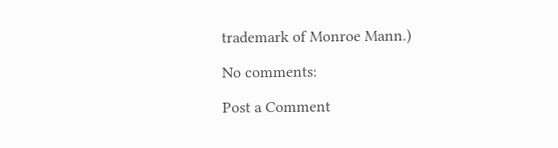trademark of Monroe Mann.)

No comments:

Post a Comment